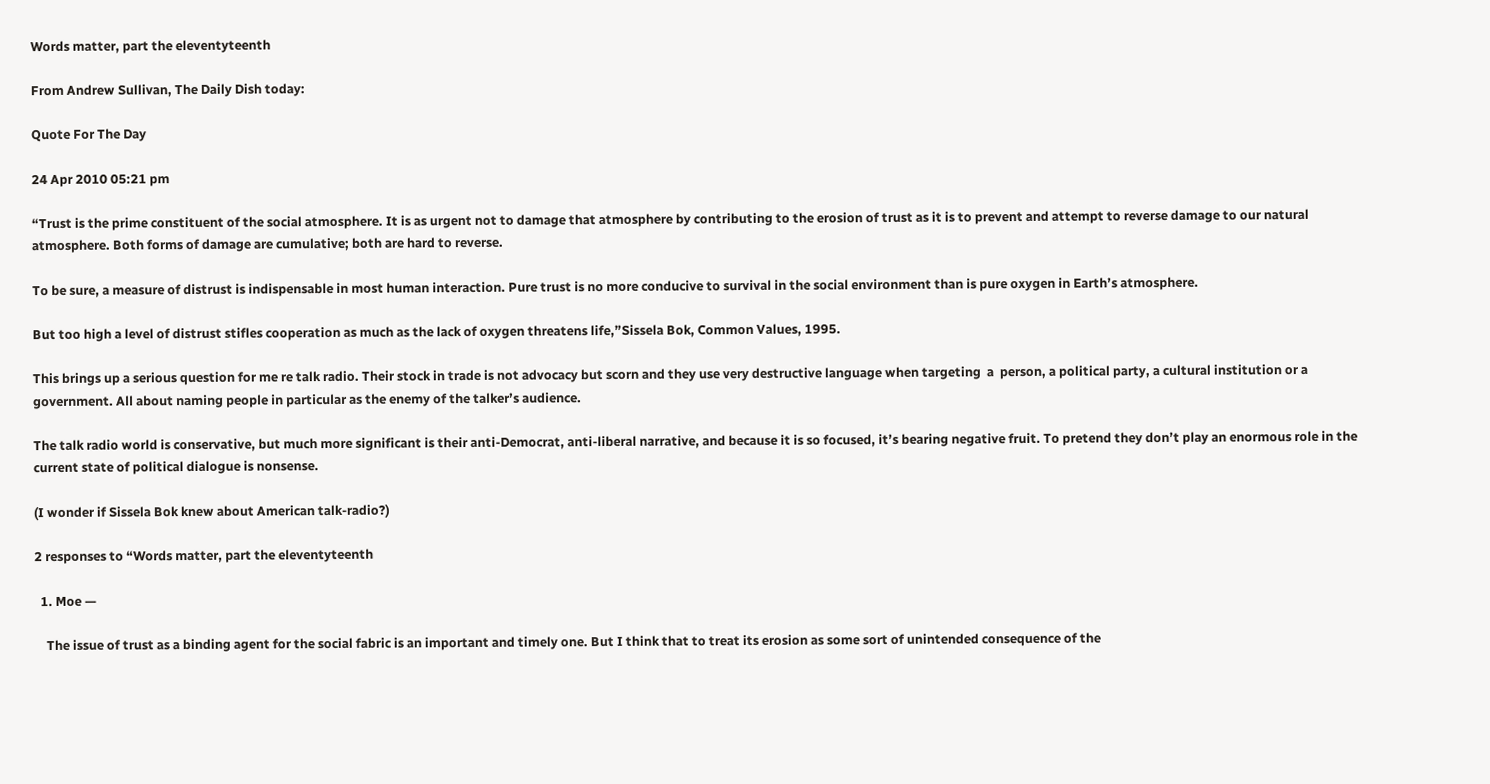Words matter, part the eleventyteenth

From Andrew Sullivan, The Daily Dish today:

Quote For The Day

24 Apr 2010 05:21 pm

“Trust is the prime constituent of the social atmosphere. It is as urgent not to damage that atmosphere by contributing to the erosion of trust as it is to prevent and attempt to reverse damage to our natural atmosphere. Both forms of damage are cumulative; both are hard to reverse.

To be sure, a measure of distrust is indispensable in most human interaction. Pure trust is no more conducive to survival in the social environment than is pure oxygen in Earth’s atmosphere.

But too high a level of distrust stifles cooperation as much as the lack of oxygen threatens life,”Sissela Bok, Common Values, 1995.

This brings up a serious question for me re talk radio. Their stock in trade is not advocacy but scorn and they use very destructive language when targeting  a  person, a political party, a cultural institution or a government. All about naming people in particular as the enemy of the talker’s audience.

The talk radio world is conservative, but much more significant is their anti-Democrat, anti-liberal narrative, and because it is so focused, it’s bearing negative fruit. To pretend they don’t play an enormous role in the current state of political dialogue is nonsense.

(I wonder if Sissela Bok knew about American talk-radio?)

2 responses to “Words matter, part the eleventyteenth

  1. Moe —

    The issue of trust as a binding agent for the social fabric is an important and timely one. But I think that to treat its erosion as some sort of unintended consequence of the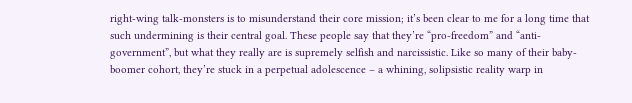right-wing talk-monsters is to misunderstand their core mission; it’s been clear to me for a long time that such undermining is their central goal. These people say that they’re “pro-freedom” and “anti-government”, but what they really are is supremely selfish and narcissistic. Like so many of their baby-boomer cohort, they’re stuck in a perpetual adolescence – a whining, solipsistic reality warp in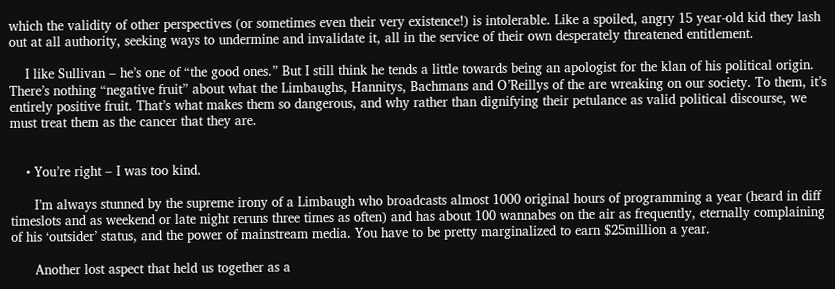which the validity of other perspectives (or sometimes even their very existence!) is intolerable. Like a spoiled, angry 15 year-old kid they lash out at all authority, seeking ways to undermine and invalidate it, all in the service of their own desperately threatened entitlement.

    I like Sullivan – he’s one of “the good ones.” But I still think he tends a little towards being an apologist for the klan of his political origin. There’s nothing “negative fruit” about what the Limbaughs, Hannitys, Bachmans and O’Reillys of the are wreaking on our society. To them, it’s entirely positive fruit. That’s what makes them so dangerous, and why rather than dignifying their petulance as valid political discourse, we must treat them as the cancer that they are.


    • You’re right – I was too kind.

      I’m always stunned by the supreme irony of a Limbaugh who broadcasts almost 1000 original hours of programming a year (heard in diff timeslots and as weekend or late night reruns three times as often) and has about 100 wannabes on the air as frequently, eternally complaining of his ‘outsider’ status, and the power of mainstream media. You have to be pretty marginalized to earn $25million a year.

      Another lost aspect that held us together as a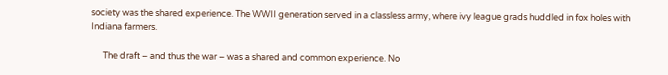society was the shared experience. The WWII generation served in a classless army, where ivy league grads huddled in fox holes with Indiana farmers.

      The draft – and thus the war – was a shared and common experience. No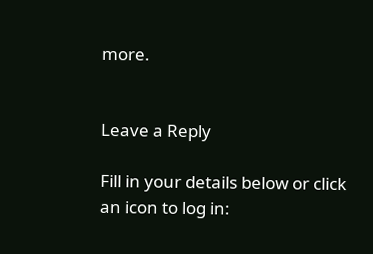more.


Leave a Reply

Fill in your details below or click an icon to log in: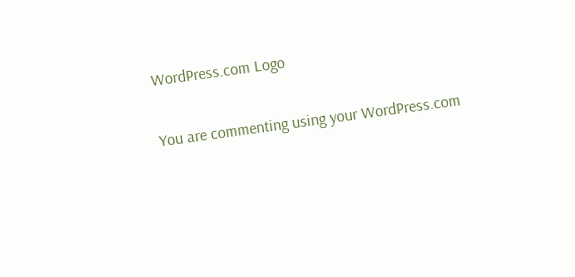WordPress.com Logo

You are commenting using your WordPress.com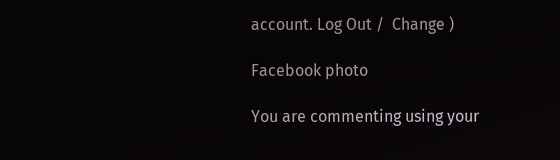account. Log Out /  Change )

Facebook photo

You are commenting using your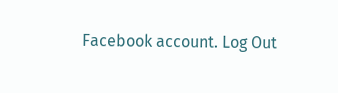Facebook account. Log Out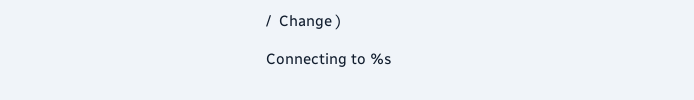/  Change )

Connecting to %s